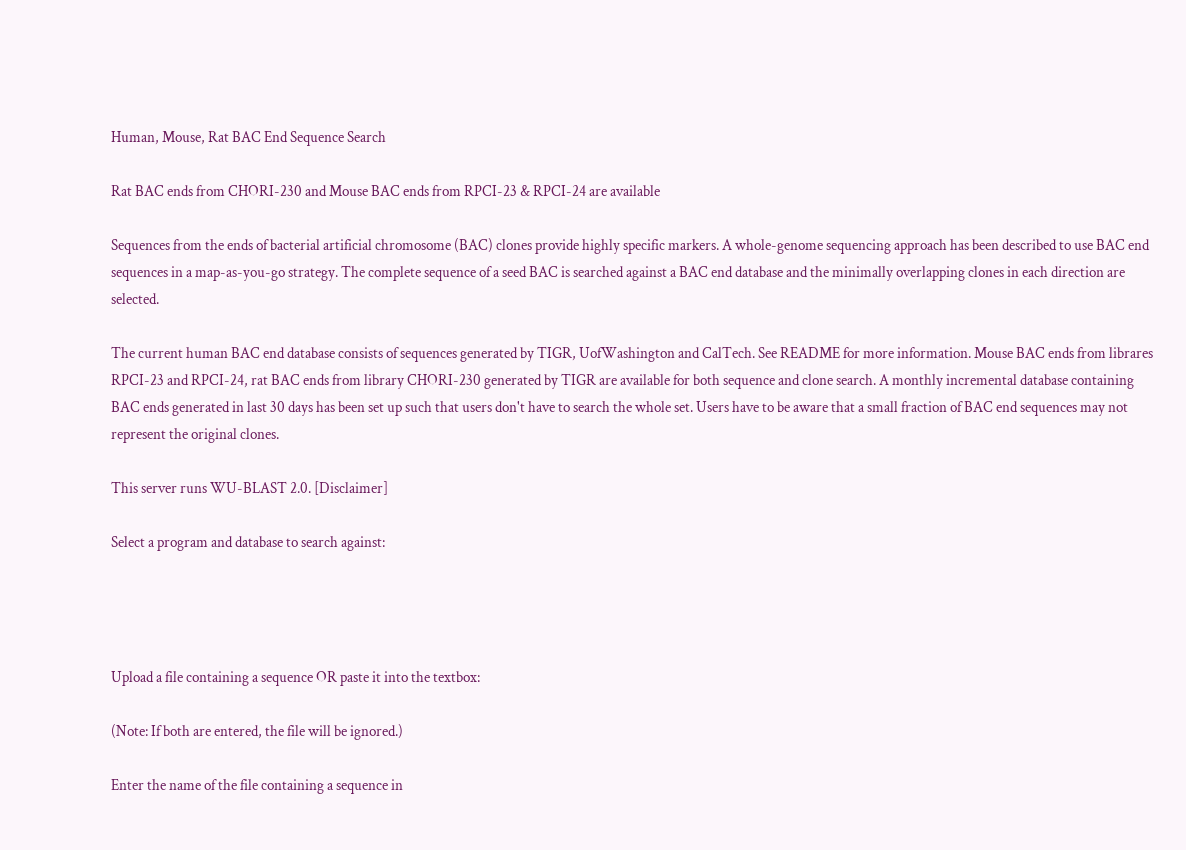Human, Mouse, Rat BAC End Sequence Search

Rat BAC ends from CHORI-230 and Mouse BAC ends from RPCI-23 & RPCI-24 are available

Sequences from the ends of bacterial artificial chromosome (BAC) clones provide highly specific markers. A whole-genome sequencing approach has been described to use BAC end sequences in a map-as-you-go strategy. The complete sequence of a seed BAC is searched against a BAC end database and the minimally overlapping clones in each direction are selected.

The current human BAC end database consists of sequences generated by TIGR, UofWashington and CalTech. See README for more information. Mouse BAC ends from librares RPCI-23 and RPCI-24, rat BAC ends from library CHORI-230 generated by TIGR are available for both sequence and clone search. A monthly incremental database containing BAC ends generated in last 30 days has been set up such that users don't have to search the whole set. Users have to be aware that a small fraction of BAC end sequences may not represent the original clones.

This server runs WU-BLAST 2.0. [Disclaimer]

Select a program and database to search against:




Upload a file containing a sequence OR paste it into the textbox:

(Note: If both are entered, the file will be ignored.)

Enter the name of the file containing a sequence in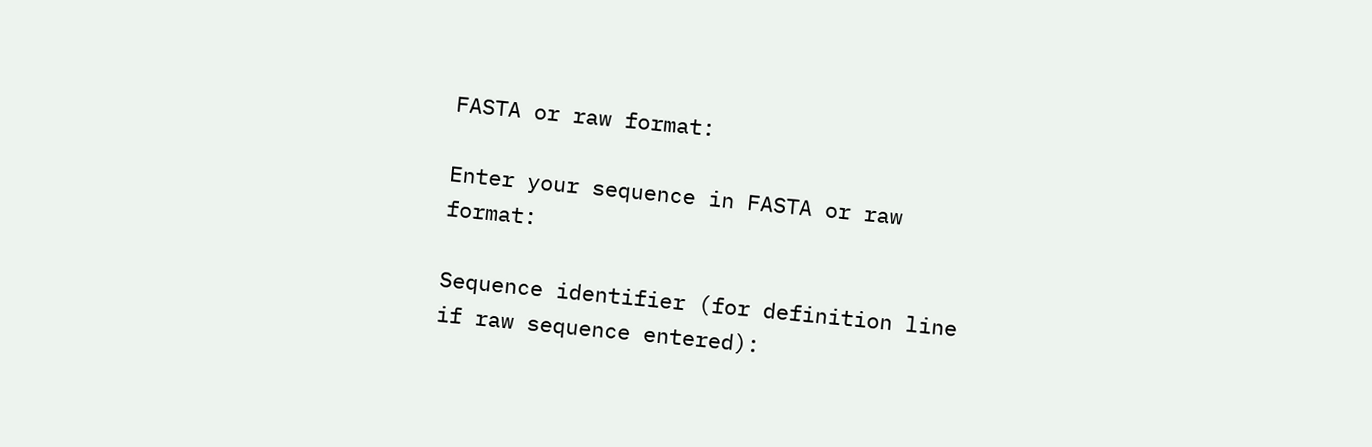FASTA or raw format:

Enter your sequence in FASTA or raw format:

Sequence identifier (for definition line if raw sequence entered):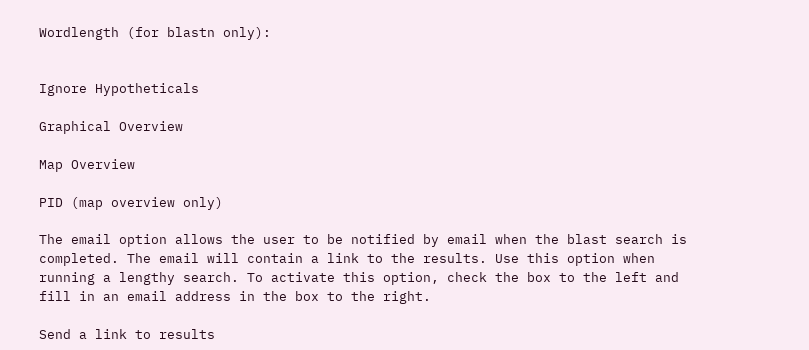Wordlength (for blastn only):


Ignore Hypotheticals

Graphical Overview

Map Overview

PID (map overview only)

The email option allows the user to be notified by email when the blast search is completed. The email will contain a link to the results. Use this option when running a lengthy search. To activate this option, check the box to the left and fill in an email address in the box to the right.

Send a link to results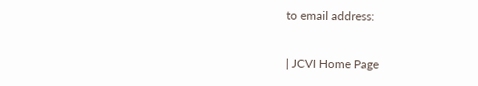to email address:

| JCVI Home Page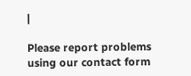|

Please report problems using our contact form